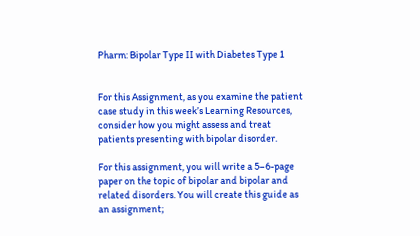Pharm: Bipolar Type II with Diabetes Type 1


For this Assignment, as you examine the patient case study in this week’s Learning Resources, consider how you might assess and treat patients presenting with bipolar disorder.

For this assignment, you will write a 5–6-page paper on the topic of bipolar and bipolar and related disorders. You will create this guide as an assignment;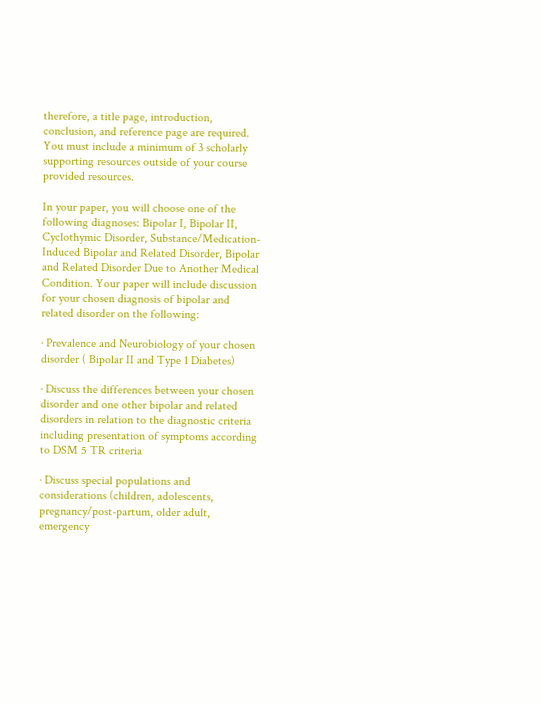therefore, a title page, introduction, conclusion, and reference page are required. You must include a minimum of 3 scholarly supporting resources outside of your course provided resources.

In your paper, you will choose one of the following diagnoses: Bipolar I, Bipolar II, Cyclothymic Disorder, Substance/Medication-Induced Bipolar and Related Disorder, Bipolar and Related Disorder Due to Another Medical Condition. Your paper will include discussion for your chosen diagnosis of bipolar and related disorder on the following:

· Prevalence and Neurobiology of your chosen disorder ( Bipolar II and Type 1 Diabetes)

· Discuss the differences between your chosen disorder and one other bipolar and related disorders in relation to the diagnostic criteria including presentation of symptoms according to DSM 5 TR criteria

· Discuss special populations and considerations (children, adolescents, pregnancy/post-partum, older adult, emergency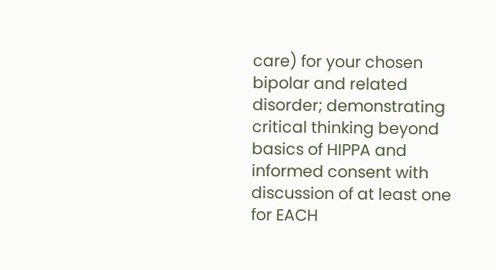care) for your chosen bipolar and related disorder; demonstrating critical thinking beyond basics of HIPPA and informed consent with discussion of at least one for EACH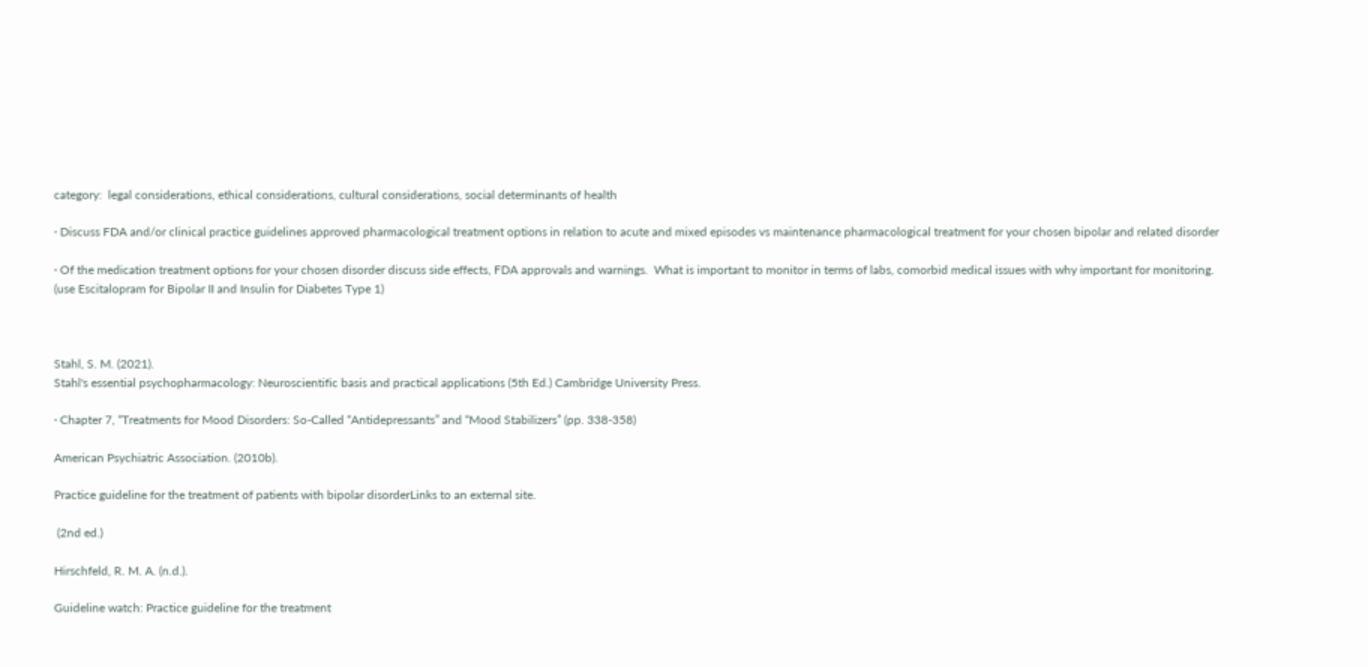category:  legal considerations, ethical considerations, cultural considerations, social determinants of health

· Discuss FDA and/or clinical practice guidelines approved pharmacological treatment options in relation to acute and mixed episodes vs maintenance pharmacological treatment for your chosen bipolar and related disorder

· Of the medication treatment options for your chosen disorder discuss side effects, FDA approvals and warnings.  What is important to monitor in terms of labs, comorbid medical issues with why important for monitoring.
(use Escitalopram for Bipolar II and Insulin for Diabetes Type 1)



Stahl, S. M. (2021).
Stahl's essential psychopharmacology: Neuroscientific basis and practical applications (5th Ed.) Cambridge University Press.

· Chapter 7, “Treatments for Mood Disorders: So-Called “Antidepressants” and “Mood Stabilizers” (pp. 338-358)

American Psychiatric Association. (2010b).

Practice guideline for the treatment of patients with bipolar disorderLinks to an external site.

 (2nd ed.)

Hirschfeld, R. M. A. (n.d.).

Guideline watch: Practice guideline for the treatment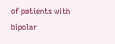of patients with bipolar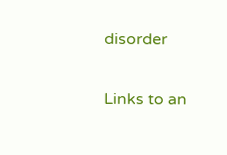disorder

Links to an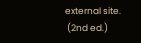external site.
 (2nd ed.)